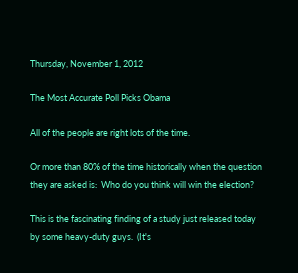Thursday, November 1, 2012

The Most Accurate Poll Picks Obama

All of the people are right lots of the time.

Or more than 80% of the time historically when the question they are asked is:  Who do you think will win the election?

This is the fascinating finding of a study just released today by some heavy-duty guys.  (It's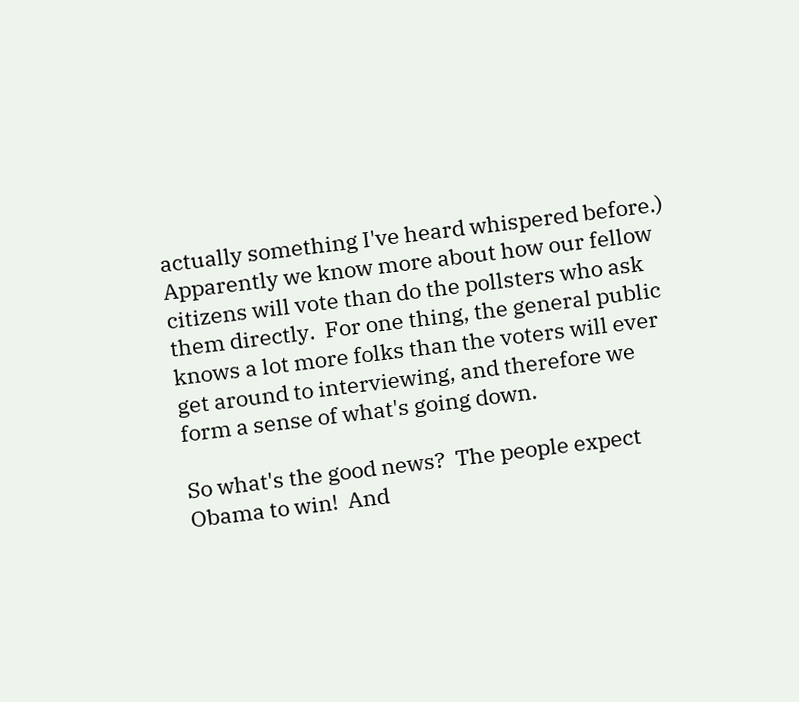actually something I've heard whispered before.)  Apparently we know more about how our fellow citizens will vote than do the pollsters who ask them directly.  For one thing, the general public knows a lot more folks than the voters will ever get around to interviewing, and therefore we form a sense of what's going down.

So what's the good news?  The people expect Obama to win!  And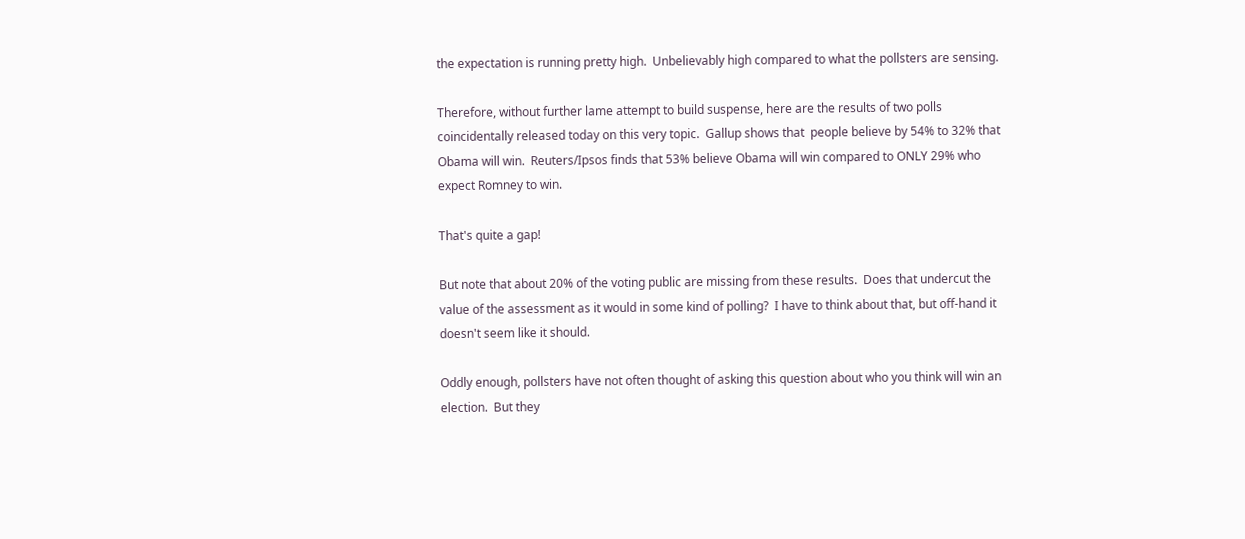the expectation is running pretty high.  Unbelievably high compared to what the pollsters are sensing.

Therefore, without further lame attempt to build suspense, here are the results of two polls coincidentally released today on this very topic.  Gallup shows that  people believe by 54% to 32% that Obama will win.  Reuters/Ipsos finds that 53% believe Obama will win compared to ONLY 29% who expect Romney to win.

That's quite a gap!

But note that about 20% of the voting public are missing from these results.  Does that undercut the value of the assessment as it would in some kind of polling?  I have to think about that, but off-hand it doesn't seem like it should.

Oddly enough, pollsters have not often thought of asking this question about who you think will win an election.  But they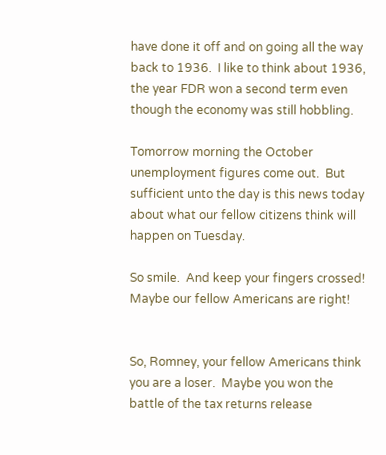have done it off and on going all the way back to 1936.  I like to think about 1936, the year FDR won a second term even though the economy was still hobbling.

Tomorrow morning the October unemployment figures come out.  But sufficient unto the day is this news today about what our fellow citizens think will happen on Tuesday.

So smile.  And keep your fingers crossed!  Maybe our fellow Americans are right!


So, Romney, your fellow Americans think you are a loser.  Maybe you won the battle of the tax returns release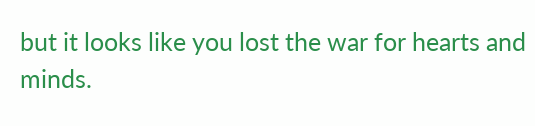but it looks like you lost the war for hearts and minds.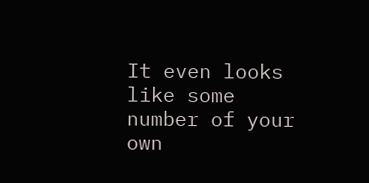It even looks like some number of your own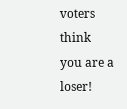voters think you are a loser!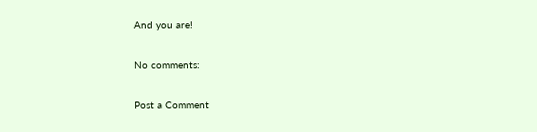And you are!

No comments:

Post a Comment